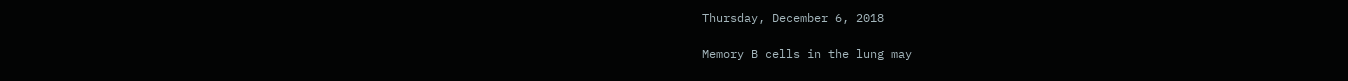Thursday, December 6, 2018

Memory B cells in the lung may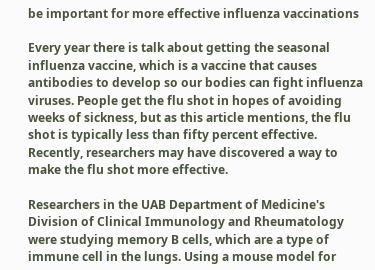be important for more effective influenza vaccinations

Every year there is talk about getting the seasonal influenza vaccine, which is a vaccine that causes antibodies to develop so our bodies can fight influenza viruses. People get the flu shot in hopes of avoiding weeks of sickness, but as this article mentions, the flu shot is typically less than fifty percent effective. Recently, researchers may have discovered a way to make the flu shot more effective.

Researchers in the UAB Department of Medicine's Division of Clinical Immunology and Rheumatology were studying memory B cells, which are a type of immune cell in the lungs. Using a mouse model for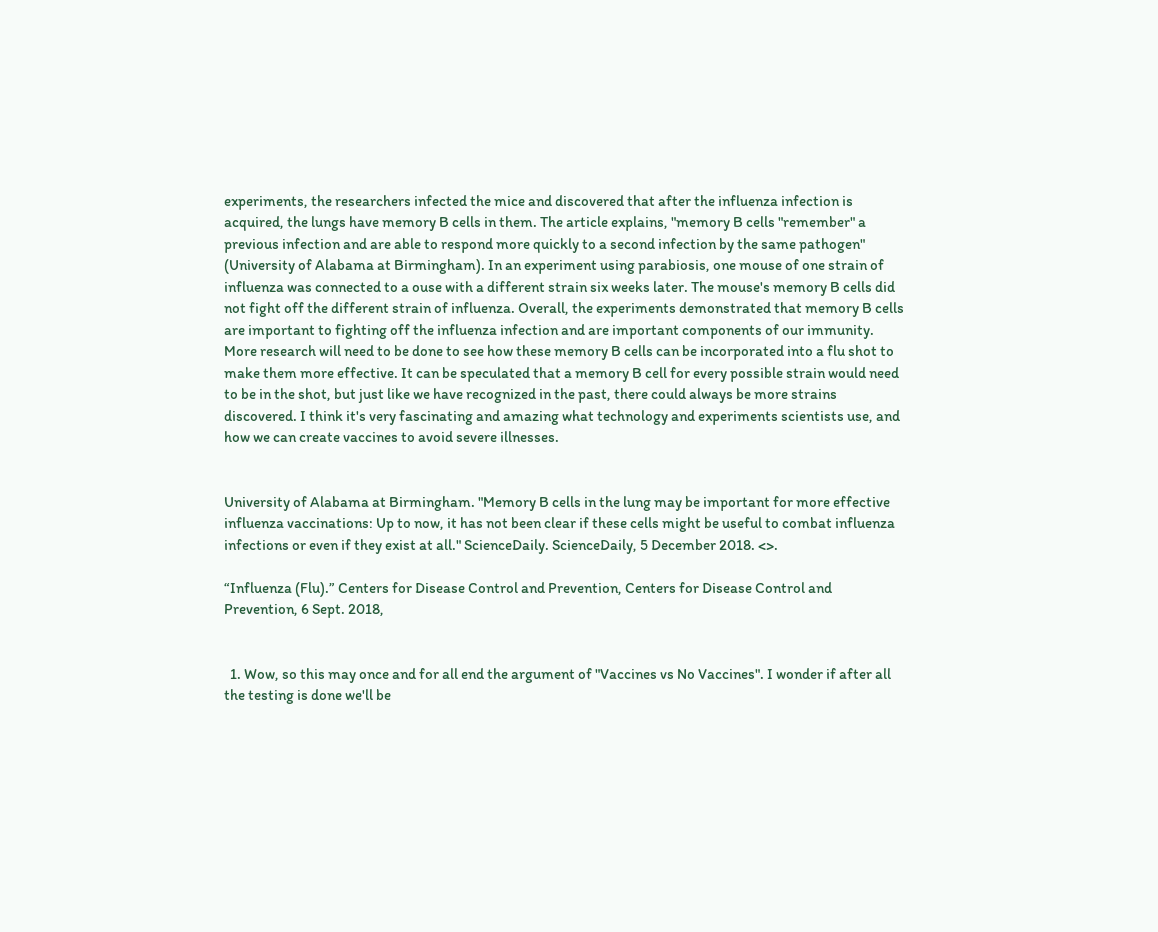experiments, the researchers infected the mice and discovered that after the influenza infection is acquired, the lungs have memory B cells in them. The article explains, "memory B cells "remember" a previous infection and are able to respond more quickly to a second infection by the same pathogen" (University of Alabama at Birmingham). In an experiment using parabiosis, one mouse of one strain of influenza was connected to a ouse with a different strain six weeks later. The mouse's memory B cells did not fight off the different strain of influenza. Overall, the experiments demonstrated that memory B cells are important to fighting off the influenza infection and are important components of our immunity.
More research will need to be done to see how these memory B cells can be incorporated into a flu shot to make them more effective. It can be speculated that a memory B cell for every possible strain would need to be in the shot, but just like we have recognized in the past, there could always be more strains discovered. I think it's very fascinating and amazing what technology and experiments scientists use, and how we can create vaccines to avoid severe illnesses.


University of Alabama at Birmingham. "Memory B cells in the lung may be important for more effective influenza vaccinations: Up to now, it has not been clear if these cells might be useful to combat influenza infections or even if they exist at all." ScienceDaily. ScienceDaily, 5 December 2018. <>.

“Influenza (Flu).” Centers for Disease Control and Prevention, Centers for Disease Control and Prevention, 6 Sept. 2018,


  1. Wow, so this may once and for all end the argument of "Vaccines vs No Vaccines". I wonder if after all the testing is done we'll be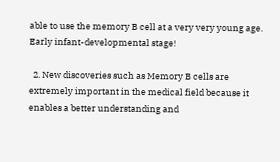able to use the memory B cell at a very very young age. Early infant-developmental stage!

  2. New discoveries such as Memory B cells are extremely important in the medical field because it enables a better understanding and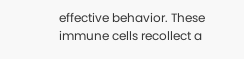effective behavior. These immune cells recollect a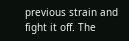previous strain and fight it off. The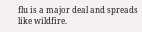flu is a major deal and spreads like wildfire.